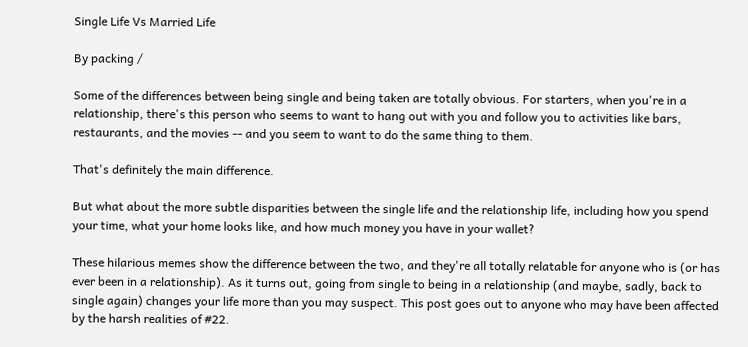Single Life Vs Married Life

By packing /

Some of the differences between being single and being taken are totally obvious. For starters, when you're in a relationship, there's this person who seems to want to hang out with you and follow you to activities like bars, restaurants, and the movies -- and you seem to want to do the same thing to them.

That's definitely the main difference.

But what about the more subtle disparities between the single life and the relationship life, including how you spend your time, what your home looks like, and how much money you have in your wallet?

These hilarious memes show the difference between the two, and they're all totally relatable for anyone who is (or has ever been in a relationship). As it turns out, going from single to being in a relationship (and maybe, sadly, back to single again) changes your life more than you may suspect. This post goes out to anyone who may have been affected by the harsh realities of #22.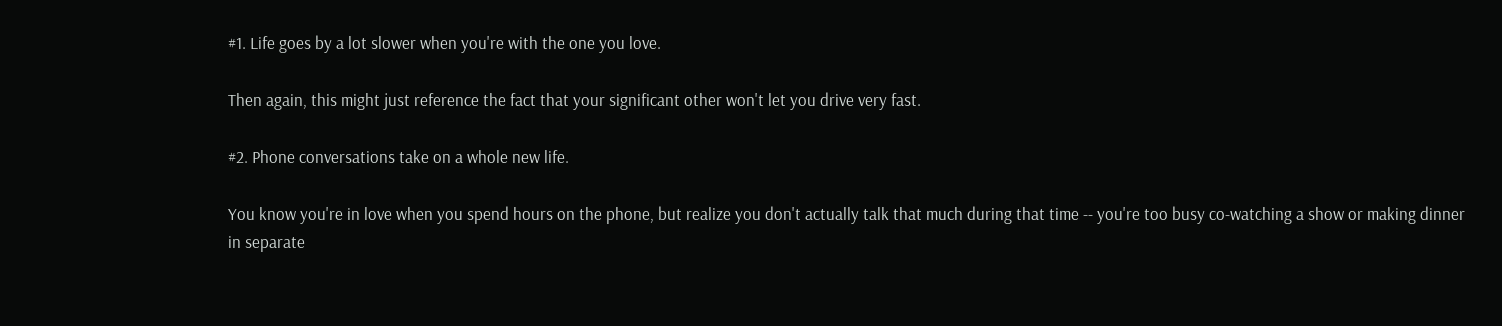#1. Life goes by a lot slower when you're with the one you love.

Then again, this might just reference the fact that your significant other won't let you drive very fast.

#2. Phone conversations take on a whole new life.

You know you're in love when you spend hours on the phone, but realize you don't actually talk that much during that time -- you're too busy co-watching a show or making dinner in separate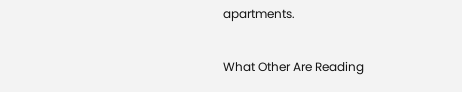apartments.

What Other Are Reading